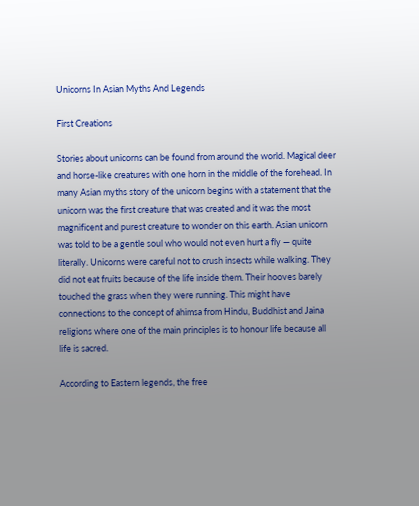Unicorns In Asian Myths And Legends

First Creations

Stories about unicorns can be found from around the world. Magical deer and horse-like creatures with one horn in the middle of the forehead. In many Asian myths story of the unicorn begins with a statement that the unicorn was the first creature that was created and it was the most magnificent and purest creature to wonder on this earth. Asian unicorn was told to be a gentle soul who would not even hurt a fly — quite literally. Unicorns were careful not to crush insects while walking. They did not eat fruits because of the life inside them. Their hooves barely touched the grass when they were running. This might have connections to the concept of ahimsa from Hindu, Buddhist and Jaina religions where one of the main principles is to honour life because all life is sacred.

According to Eastern legends, the free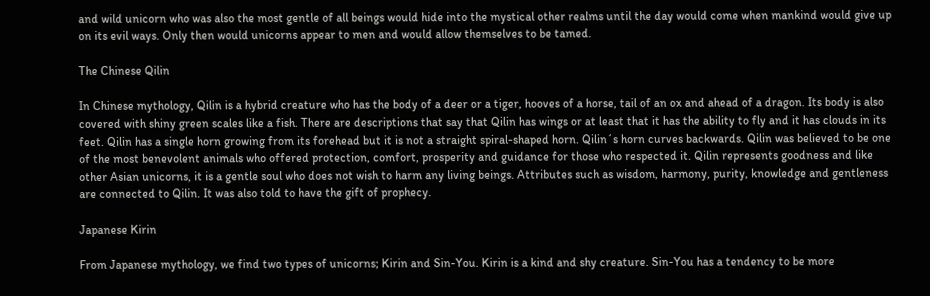and wild unicorn who was also the most gentle of all beings would hide into the mystical other realms until the day would come when mankind would give up on its evil ways. Only then would unicorns appear to men and would allow themselves to be tamed.

The Chinese Qilin

In Chinese mythology, Qilin is a hybrid creature who has the body of a deer or a tiger, hooves of a horse, tail of an ox and ahead of a dragon. Its body is also covered with shiny green scales like a fish. There are descriptions that say that Qilin has wings or at least that it has the ability to fly and it has clouds in its feet. Qilin has a single horn growing from its forehead but it is not a straight spiral-shaped horn. Qilin´s horn curves backwards. Qilin was believed to be one of the most benevolent animals who offered protection, comfort, prosperity and guidance for those who respected it. Qilin represents goodness and like other Asian unicorns, it is a gentle soul who does not wish to harm any living beings. Attributes such as wisdom, harmony, purity, knowledge and gentleness are connected to Qilin. It was also told to have the gift of prophecy.

Japanese Kirin

From Japanese mythology, we find two types of unicorns; Kirin and Sin-You. Kirin is a kind and shy creature. Sin-You has a tendency to be more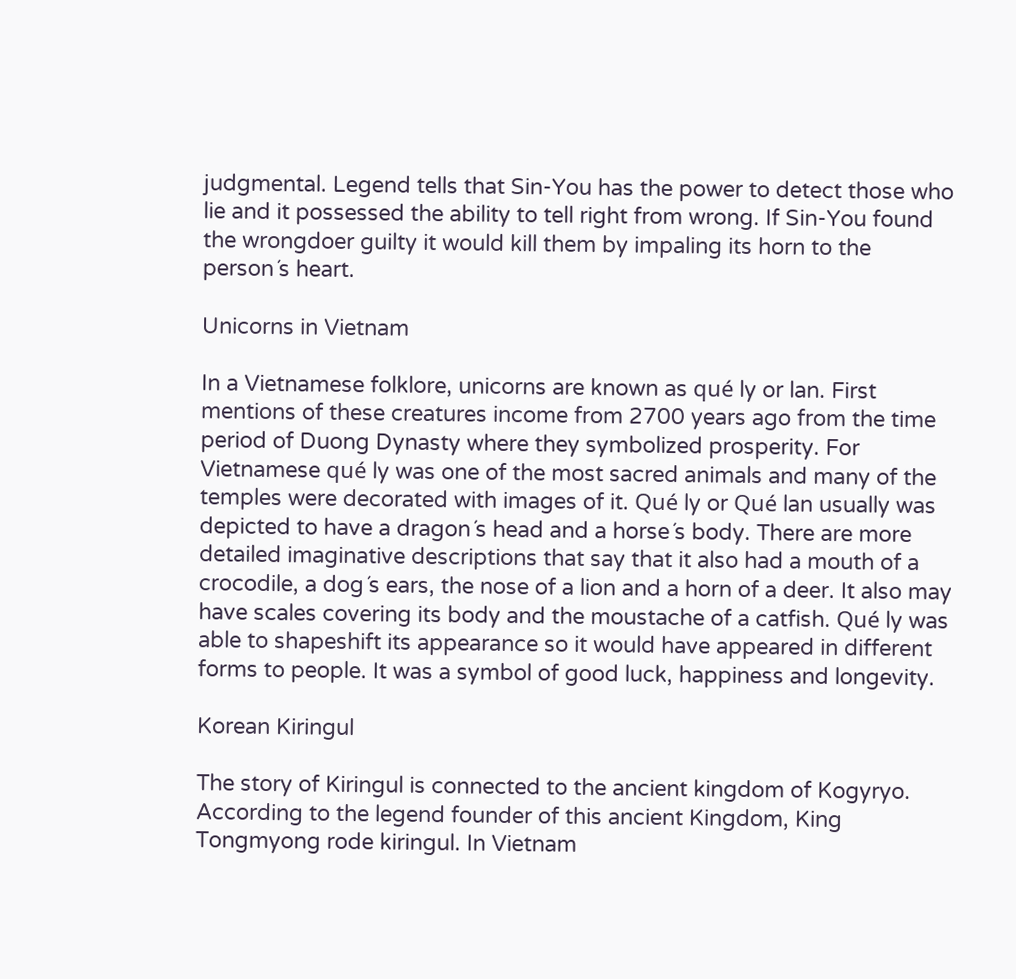judgmental. Legend tells that Sin-You has the power to detect those who lie and it possessed the ability to tell right from wrong. If Sin-You found the wrongdoer guilty it would kill them by impaling its horn to the person´s heart.

Unicorns in Vietnam

In a Vietnamese folklore, unicorns are known as qué ly or lan. First mentions of these creatures income from 2700 years ago from the time period of Duong Dynasty where they symbolized prosperity. For Vietnamese qué ly was one of the most sacred animals and many of the temples were decorated with images of it. Qué ly or Qué lan usually was depicted to have a dragon´s head and a horse´s body. There are more detailed imaginative descriptions that say that it also had a mouth of a crocodile, a dog´s ears, the nose of a lion and a horn of a deer. It also may have scales covering its body and the moustache of a catfish. Qué ly was able to shapeshift its appearance so it would have appeared in different forms to people. It was a symbol of good luck, happiness and longevity.

Korean Kiringul

The story of Kiringul is connected to the ancient kingdom of Kogyryo. According to the legend founder of this ancient Kingdom, King Tongmyong rode kiringul. In Vietnam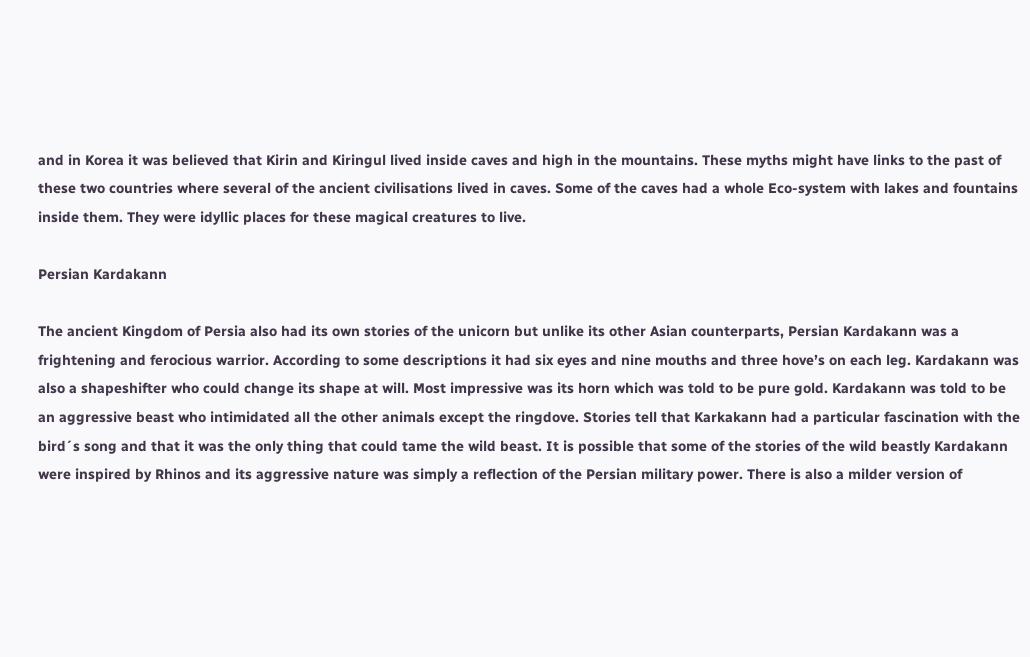and in Korea it was believed that Kirin and Kiringul lived inside caves and high in the mountains. These myths might have links to the past of these two countries where several of the ancient civilisations lived in caves. Some of the caves had a whole Eco-system with lakes and fountains inside them. They were idyllic places for these magical creatures to live.

Persian Kardakann

The ancient Kingdom of Persia also had its own stories of the unicorn but unlike its other Asian counterparts, Persian Kardakann was a frightening and ferocious warrior. According to some descriptions it had six eyes and nine mouths and three hove’s on each leg. Kardakann was also a shapeshifter who could change its shape at will. Most impressive was its horn which was told to be pure gold. Kardakann was told to be an aggressive beast who intimidated all the other animals except the ringdove. Stories tell that Karkakann had a particular fascination with the bird´s song and that it was the only thing that could tame the wild beast. It is possible that some of the stories of the wild beastly Kardakann were inspired by Rhinos and its aggressive nature was simply a reflection of the Persian military power. There is also a milder version of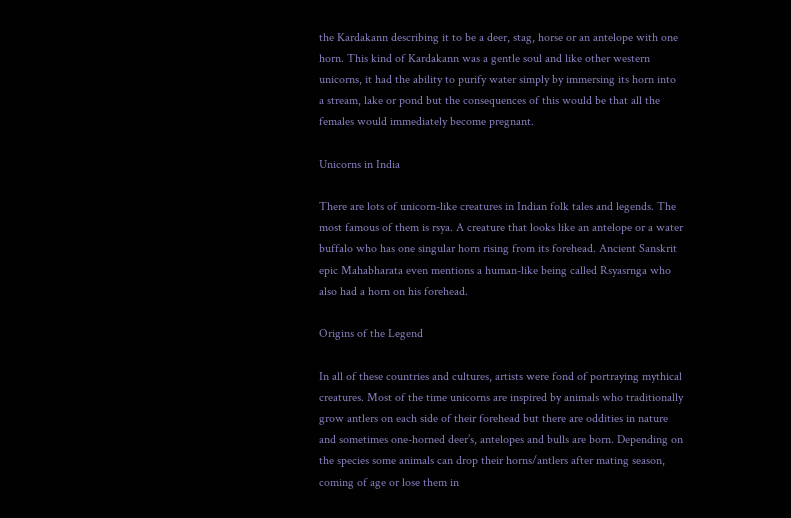the Kardakann describing it to be a deer, stag, horse or an antelope with one horn. This kind of Kardakann was a gentle soul and like other western unicorns, it had the ability to purify water simply by immersing its horn into a stream, lake or pond but the consequences of this would be that all the females would immediately become pregnant.

Unicorns in India

There are lots of unicorn-like creatures in Indian folk tales and legends. The most famous of them is rsya. A creature that looks like an antelope or a water buffalo who has one singular horn rising from its forehead. Ancient Sanskrit epic Mahabharata even mentions a human-like being called Rsyasrnga who also had a horn on his forehead.

Origins of the Legend

In all of these countries and cultures, artists were fond of portraying mythical creatures. Most of the time unicorns are inspired by animals who traditionally grow antlers on each side of their forehead but there are oddities in nature and sometimes one-horned deer’s, antelopes and bulls are born. Depending on the species some animals can drop their horns/antlers after mating season, coming of age or lose them in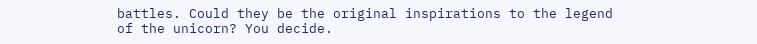battles. Could they be the original inspirations to the legend of the unicorn? You decide.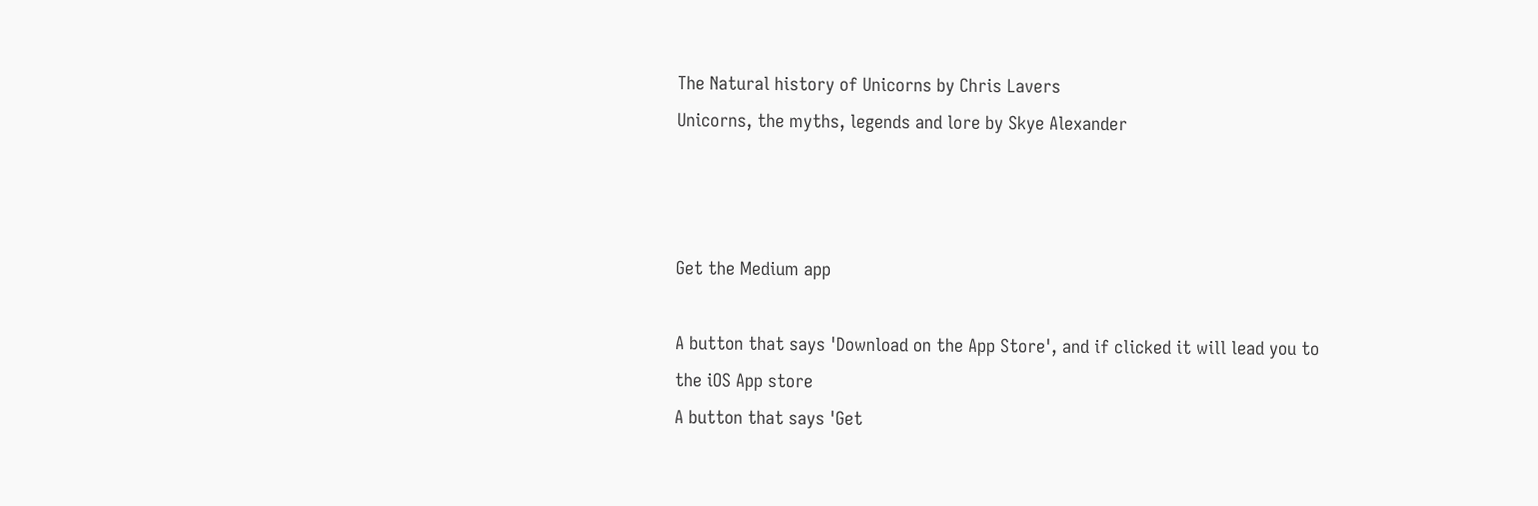The Natural history of Unicorns by Chris Lavers
Unicorns, the myths, legends and lore by Skye Alexander



Get the Medium app

A button that says 'Download on the App Store', and if clicked it will lead you to the iOS App store
A button that says 'Get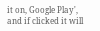it on, Google Play', and if clicked it will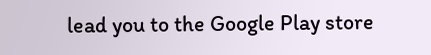lead you to the Google Play store